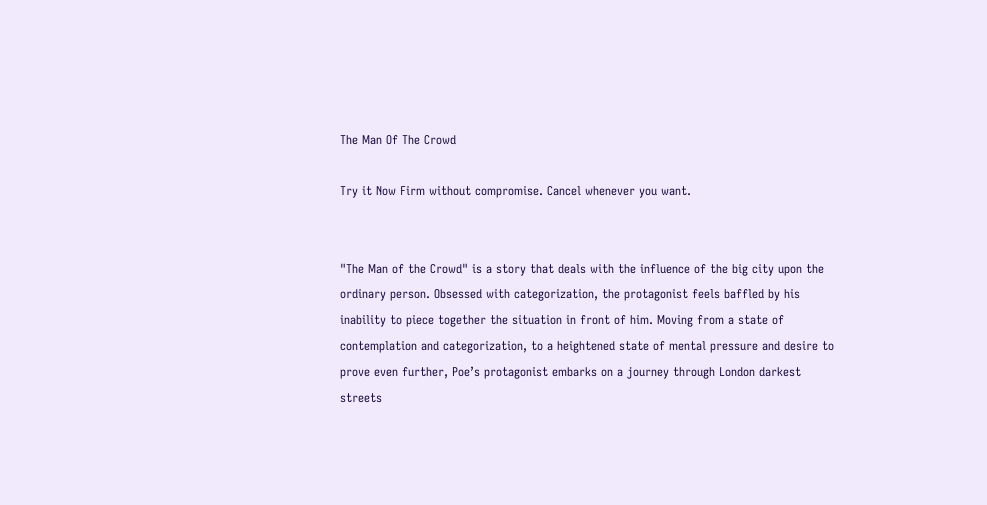The Man Of The Crowd

Try it Now Firm without compromise. Cancel whenever you want.


"The Man of the Crowd" is a story that deals with the influence of the big city upon the ordinary person. Obsessed with categorization, the protagonist feels baffled by his inability to piece together the situation in front of him. Moving from a state of contemplation and categorization, to a heightened state of mental pressure and desire to prove even further, Poe’s protagonist embarks on a journey through London darkest streets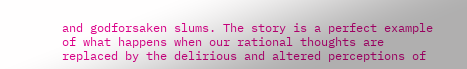and godforsaken slums. The story is a perfect example of what happens when our rational thoughts are replaced by the delirious and altered perceptions of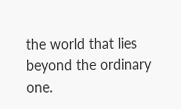the world that lies beyond the ordinary one.